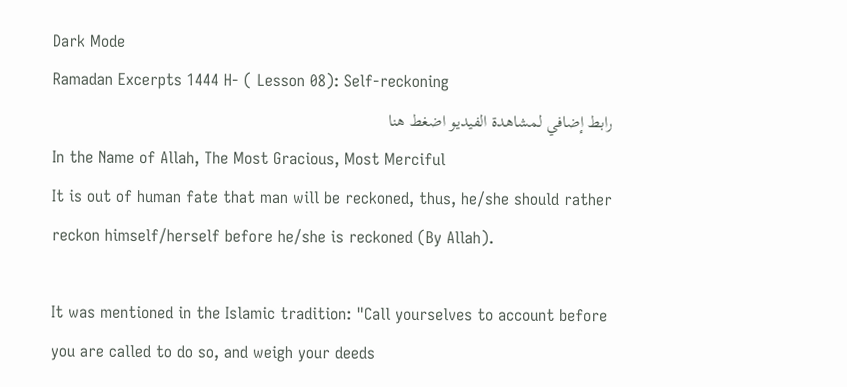Dark Mode
Ramadan Excerpts 1444 H- ( Lesson 08): Self-reckoning
رابط إضافي لمشاهدة الفيديو اضغط هنا
In the Name of Allah, The Most Gracious, Most Merciful
It is out of human fate that man will be reckoned, thus, he/she should rather reckon himself/herself before he/she is reckoned (By Allah).

It was mentioned in the Islamic tradition: "Call yourselves to account before you are called to do so, and weigh your deeds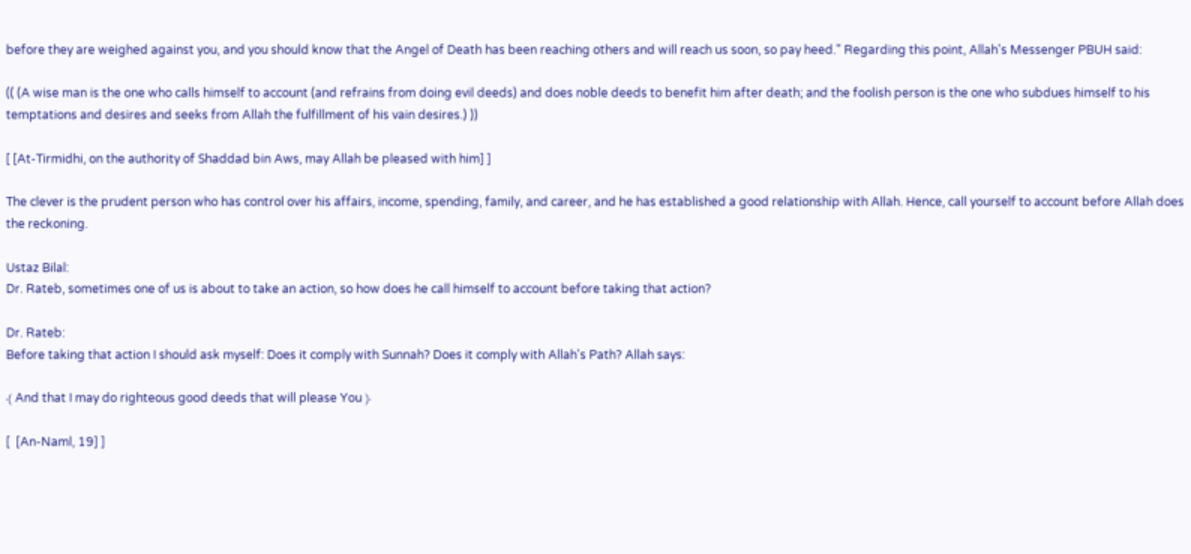before they are weighed against you, and you should know that the Angel of Death has been reaching others and will reach us soon, so pay heed." Regarding this point, Allah's Messenger PBUH said:

(( (A wise man is the one who calls himself to account (and refrains from doing evil deeds) and does noble deeds to benefit him after death; and the foolish person is the one who subdues himself to his temptations and desires and seeks from Allah the fulfillment of his vain desires.) ))

[ [At-Tirmidhi, on the authority of Shaddad bin Aws, may Allah be pleased with him] ]

The clever is the prudent person who has control over his affairs, income, spending, family, and career, and he has established a good relationship with Allah. Hence, call yourself to account before Allah does the reckoning.

Ustaz Bilal:
Dr. Rateb, sometimes one of us is about to take an action, so how does he call himself to account before taking that action?

Dr. Rateb:
Before taking that action I should ask myself: Does it comply with Sunnah? Does it comply with Allah's Path? Allah says:

﴾ And that I may do righteous good deeds that will please You ﴿

[  [An-Naml, 19] ]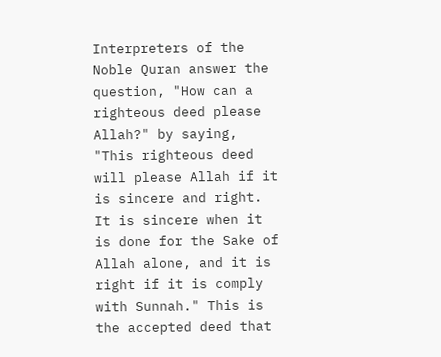Interpreters of the Noble Quran answer the question, "How can a righteous deed please Allah?" by saying, "This righteous deed will please Allah if it is sincere and right. It is sincere when it is done for the Sake of Allah alone, and it is right if it is comply with Sunnah." This is the accepted deed that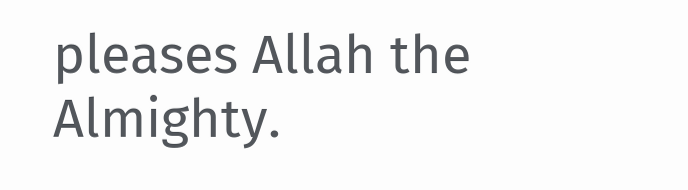pleases Allah the Almighty.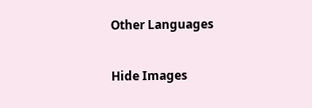Other Languages

Hide Images